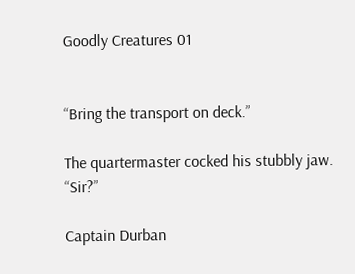Goodly Creatures 01


“Bring the transport on deck.”

The quartermaster cocked his stubbly jaw. “Sir?”

Captain Durban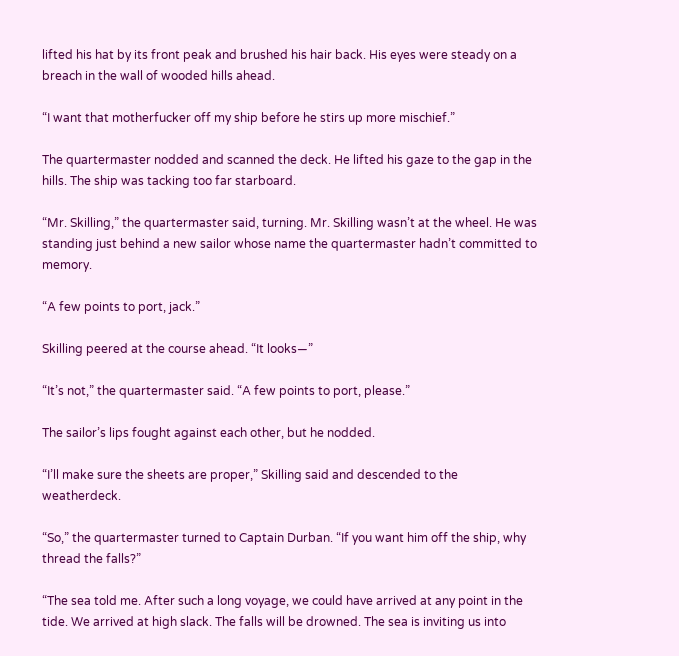lifted his hat by its front peak and brushed his hair back. His eyes were steady on a breach in the wall of wooded hills ahead.

“I want that motherfucker off my ship before he stirs up more mischief.”

The quartermaster nodded and scanned the deck. He lifted his gaze to the gap in the hills. The ship was tacking too far starboard.

“Mr. Skilling,” the quartermaster said, turning. Mr. Skilling wasn’t at the wheel. He was standing just behind a new sailor whose name the quartermaster hadn’t committed to memory.

“A few points to port, jack.”

Skilling peered at the course ahead. “It looks—”

“It’s not,” the quartermaster said. “A few points to port, please.”

The sailor’s lips fought against each other, but he nodded.

“I’ll make sure the sheets are proper,” Skilling said and descended to the weatherdeck.

“So,” the quartermaster turned to Captain Durban. “If you want him off the ship, why thread the falls?”

“The sea told me. After such a long voyage, we could have arrived at any point in the tide. We arrived at high slack. The falls will be drowned. The sea is inviting us into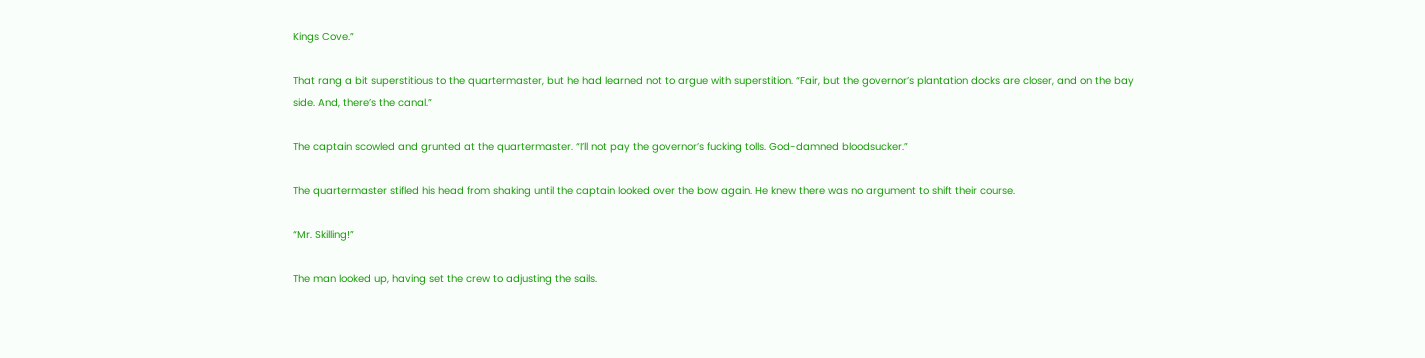Kings Cove.”

That rang a bit superstitious to the quartermaster, but he had learned not to argue with superstition. “Fair, but the governor’s plantation docks are closer, and on the bay side. And, there’s the canal.”

The captain scowled and grunted at the quartermaster. “I’ll not pay the governor’s fucking tolls. God-damned bloodsucker.”

The quartermaster stifled his head from shaking until the captain looked over the bow again. He knew there was no argument to shift their course.

“Mr. Skilling!”

The man looked up, having set the crew to adjusting the sails.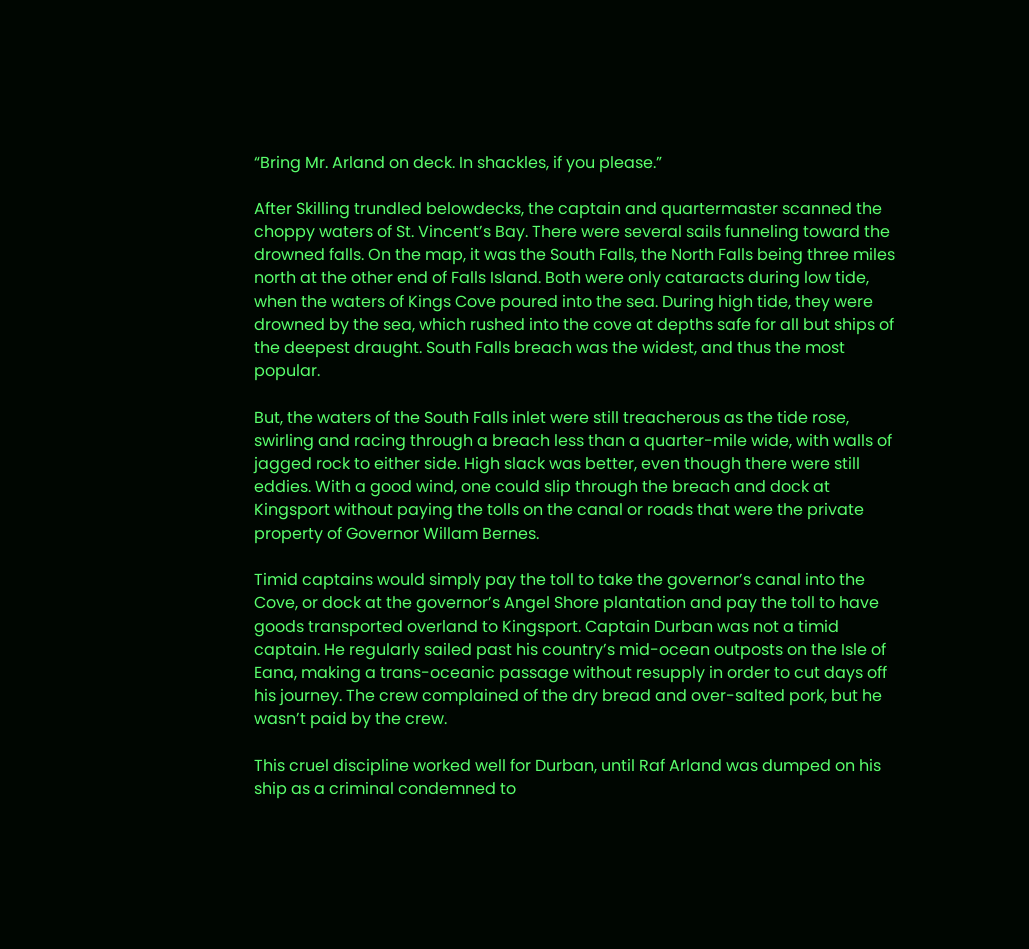“Bring Mr. Arland on deck. In shackles, if you please.”

After Skilling trundled belowdecks, the captain and quartermaster scanned the choppy waters of St. Vincent’s Bay. There were several sails funneling toward the drowned falls. On the map, it was the South Falls, the North Falls being three miles north at the other end of Falls Island. Both were only cataracts during low tide, when the waters of Kings Cove poured into the sea. During high tide, they were drowned by the sea, which rushed into the cove at depths safe for all but ships of the deepest draught. South Falls breach was the widest, and thus the most popular.

But, the waters of the South Falls inlet were still treacherous as the tide rose, swirling and racing through a breach less than a quarter-mile wide, with walls of jagged rock to either side. High slack was better, even though there were still eddies. With a good wind, one could slip through the breach and dock at Kingsport without paying the tolls on the canal or roads that were the private property of Governor Willam Bernes.

Timid captains would simply pay the toll to take the governor’s canal into the Cove, or dock at the governor’s Angel Shore plantation and pay the toll to have goods transported overland to Kingsport. Captain Durban was not a timid captain. He regularly sailed past his country’s mid-ocean outposts on the Isle of Eana, making a trans-oceanic passage without resupply in order to cut days off his journey. The crew complained of the dry bread and over-salted pork, but he wasn’t paid by the crew.

This cruel discipline worked well for Durban, until Raf Arland was dumped on his ship as a criminal condemned to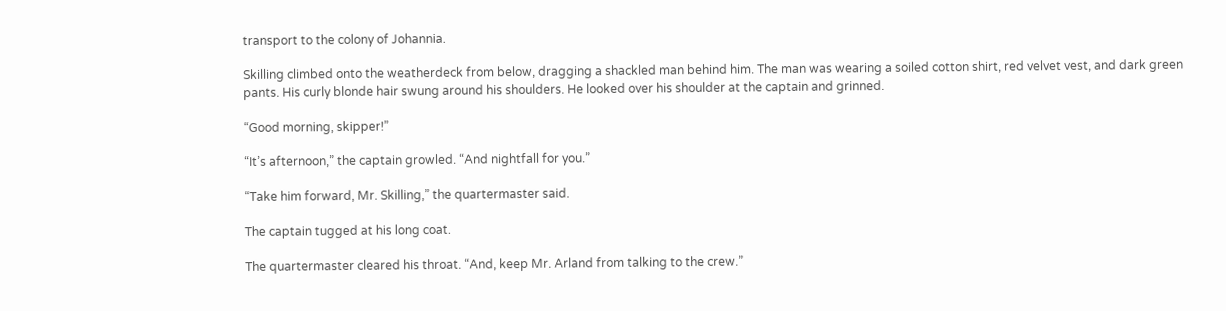transport to the colony of Johannia.

Skilling climbed onto the weatherdeck from below, dragging a shackled man behind him. The man was wearing a soiled cotton shirt, red velvet vest, and dark green pants. His curly blonde hair swung around his shoulders. He looked over his shoulder at the captain and grinned.

“Good morning, skipper!”

“It’s afternoon,” the captain growled. “And nightfall for you.”

“Take him forward, Mr. Skilling,” the quartermaster said.

The captain tugged at his long coat.

The quartermaster cleared his throat. “And, keep Mr. Arland from talking to the crew.”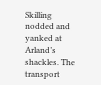Skilling nodded and yanked at Arland’s shackles. The transport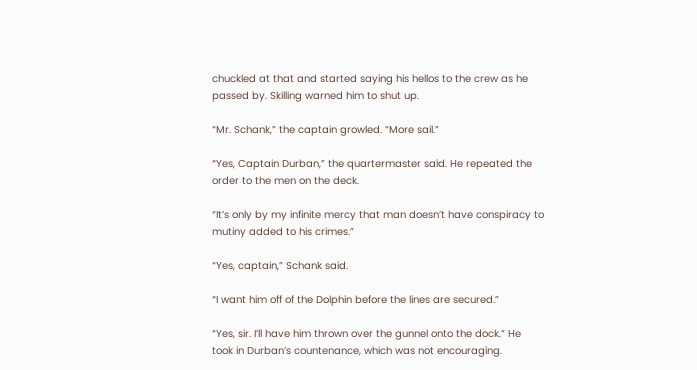chuckled at that and started saying his hellos to the crew as he passed by. Skilling warned him to shut up.

“Mr. Schank,” the captain growled. “More sail.”

“Yes, Captain Durban,” the quartermaster said. He repeated the order to the men on the deck.

“It’s only by my infinite mercy that man doesn’t have conspiracy to mutiny added to his crimes.”

“Yes, captain,” Schank said.

“I want him off of the Dolphin before the lines are secured.”

“Yes, sir. I’ll have him thrown over the gunnel onto the dock.” He took in Durban’s countenance, which was not encouraging.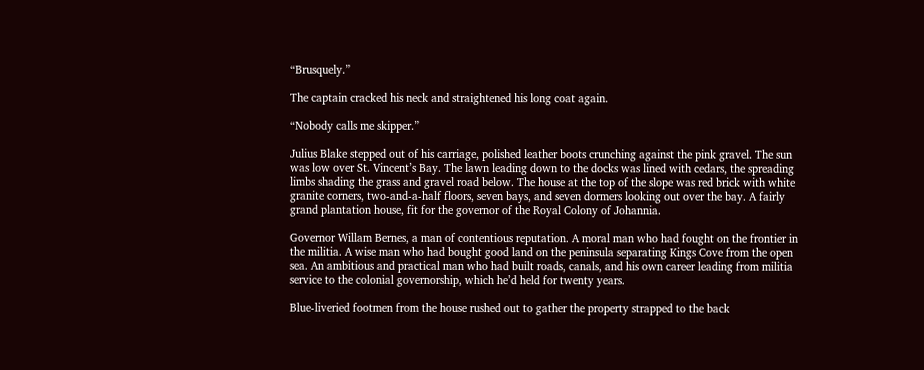“Brusquely.”

The captain cracked his neck and straightened his long coat again.

“Nobody calls me skipper.”

Julius Blake stepped out of his carriage, polished leather boots crunching against the pink gravel. The sun was low over St. Vincent’s Bay. The lawn leading down to the docks was lined with cedars, the spreading limbs shading the grass and gravel road below. The house at the top of the slope was red brick with white granite corners, two-and-a-half floors, seven bays, and seven dormers looking out over the bay. A fairly grand plantation house, fit for the governor of the Royal Colony of Johannia.

Governor Willam Bernes, a man of contentious reputation. A moral man who had fought on the frontier in the militia. A wise man who had bought good land on the peninsula separating Kings Cove from the open sea. An ambitious and practical man who had built roads, canals, and his own career leading from militia service to the colonial governorship, which he’d held for twenty years.

Blue-liveried footmen from the house rushed out to gather the property strapped to the back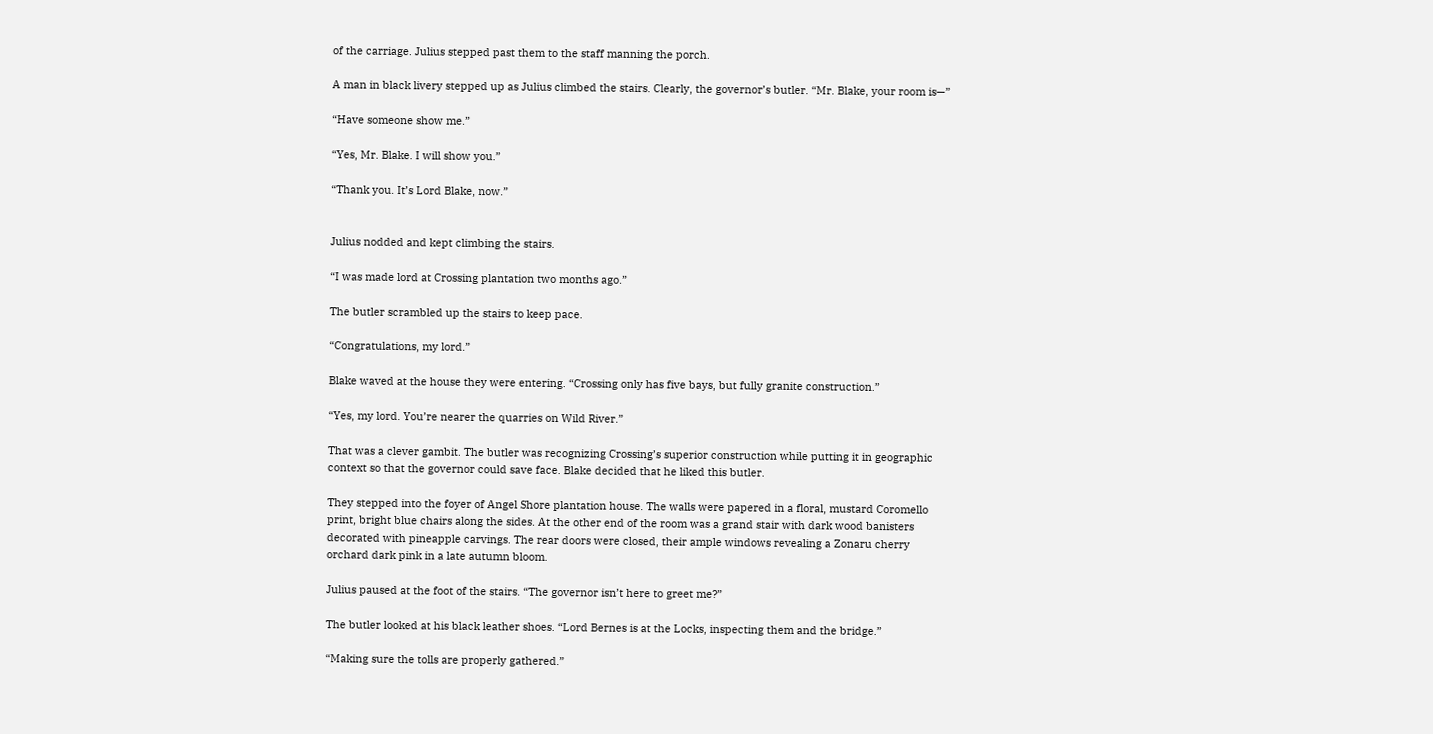of the carriage. Julius stepped past them to the staff manning the porch.

A man in black livery stepped up as Julius climbed the stairs. Clearly, the governor’s butler. “Mr. Blake, your room is—”

“Have someone show me.”

“Yes, Mr. Blake. I will show you.”

“Thank you. It’s Lord Blake, now.”


Julius nodded and kept climbing the stairs.

“I was made lord at Crossing plantation two months ago.”

The butler scrambled up the stairs to keep pace.

“Congratulations, my lord.”

Blake waved at the house they were entering. “Crossing only has five bays, but fully granite construction.”

“Yes, my lord. You’re nearer the quarries on Wild River.”

That was a clever gambit. The butler was recognizing Crossing’s superior construction while putting it in geographic context so that the governor could save face. Blake decided that he liked this butler.

They stepped into the foyer of Angel Shore plantation house. The walls were papered in a floral, mustard Coromello print, bright blue chairs along the sides. At the other end of the room was a grand stair with dark wood banisters decorated with pineapple carvings. The rear doors were closed, their ample windows revealing a Zonaru cherry orchard dark pink in a late autumn bloom.

Julius paused at the foot of the stairs. “The governor isn’t here to greet me?”

The butler looked at his black leather shoes. “Lord Bernes is at the Locks, inspecting them and the bridge.”

“Making sure the tolls are properly gathered.”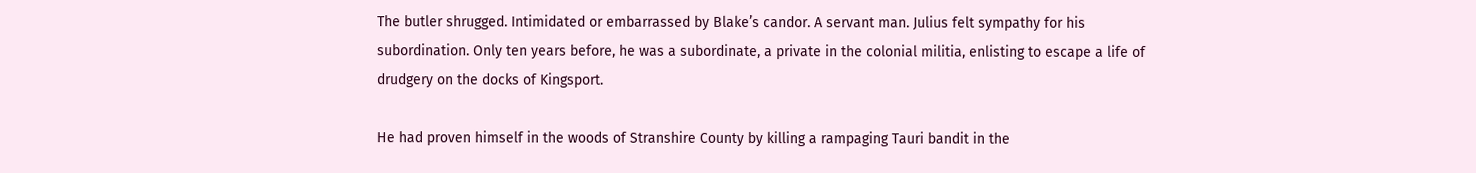The butler shrugged. Intimidated or embarrassed by Blake’s candor. A servant man. Julius felt sympathy for his subordination. Only ten years before, he was a subordinate, a private in the colonial militia, enlisting to escape a life of drudgery on the docks of Kingsport.

He had proven himself in the woods of Stranshire County by killing a rampaging Tauri bandit in the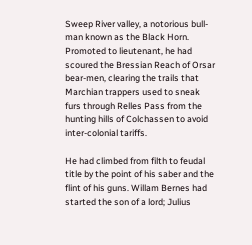Sweep River valley, a notorious bull-man known as the Black Horn. Promoted to lieutenant, he had scoured the Bressian Reach of Orsar bear-men, clearing the trails that Marchian trappers used to sneak furs through Relles Pass from the hunting hills of Colchassen to avoid inter-colonial tariffs.

He had climbed from filth to feudal title by the point of his saber and the flint of his guns. Willam Bernes had started the son of a lord; Julius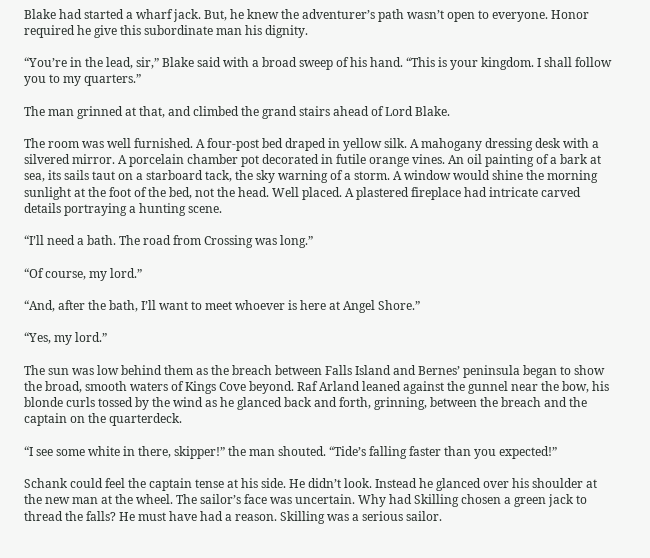Blake had started a wharf jack. But, he knew the adventurer’s path wasn’t open to everyone. Honor required he give this subordinate man his dignity.

“You’re in the lead, sir,” Blake said with a broad sweep of his hand. “This is your kingdom. I shall follow you to my quarters.”

The man grinned at that, and climbed the grand stairs ahead of Lord Blake.

The room was well furnished. A four-post bed draped in yellow silk. A mahogany dressing desk with a silvered mirror. A porcelain chamber pot decorated in futile orange vines. An oil painting of a bark at sea, its sails taut on a starboard tack, the sky warning of a storm. A window would shine the morning sunlight at the foot of the bed, not the head. Well placed. A plastered fireplace had intricate carved details portraying a hunting scene.

“I’ll need a bath. The road from Crossing was long.”

“Of course, my lord.”

“And, after the bath, I’ll want to meet whoever is here at Angel Shore.”

“Yes, my lord.”

The sun was low behind them as the breach between Falls Island and Bernes’ peninsula began to show the broad, smooth waters of Kings Cove beyond. Raf Arland leaned against the gunnel near the bow, his blonde curls tossed by the wind as he glanced back and forth, grinning, between the breach and the captain on the quarterdeck.

“I see some white in there, skipper!” the man shouted. “Tide’s falling faster than you expected!”

Schank could feel the captain tense at his side. He didn’t look. Instead he glanced over his shoulder at the new man at the wheel. The sailor’s face was uncertain. Why had Skilling chosen a green jack to thread the falls? He must have had a reason. Skilling was a serious sailor.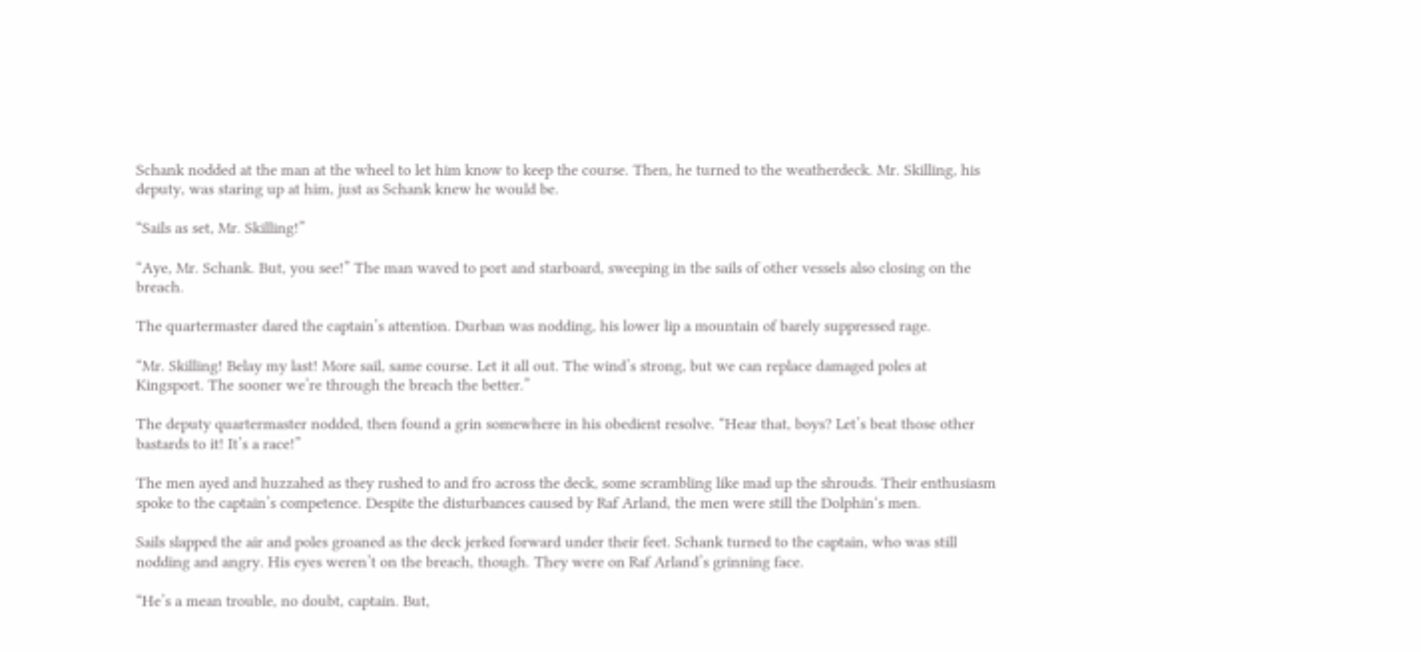Schank nodded at the man at the wheel to let him know to keep the course. Then, he turned to the weatherdeck. Mr. Skilling, his deputy, was staring up at him, just as Schank knew he would be.

“Sails as set, Mr. Skilling!”

“Aye, Mr. Schank. But, you see!” The man waved to port and starboard, sweeping in the sails of other vessels also closing on the breach.

The quartermaster dared the captain’s attention. Durban was nodding, his lower lip a mountain of barely suppressed rage.

“Mr. Skilling! Belay my last! More sail, same course. Let it all out. The wind’s strong, but we can replace damaged poles at Kingsport. The sooner we’re through the breach the better.”

The deputy quartermaster nodded, then found a grin somewhere in his obedient resolve. “Hear that, boys? Let’s beat those other bastards to it! It’s a race!”

The men ayed and huzzahed as they rushed to and fro across the deck, some scrambling like mad up the shrouds. Their enthusiasm spoke to the captain’s competence. Despite the disturbances caused by Raf Arland, the men were still the Dolphin‘s men.

Sails slapped the air and poles groaned as the deck jerked forward under their feet. Schank turned to the captain, who was still nodding and angry. His eyes weren’t on the breach, though. They were on Raf Arland’s grinning face.

“He’s a mean trouble, no doubt, captain. But,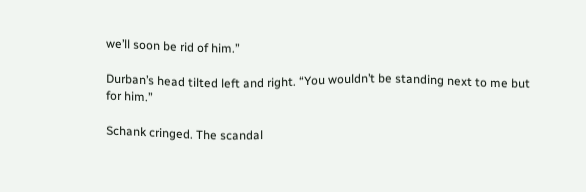we’ll soon be rid of him.”

Durban’s head tilted left and right. “You wouldn’t be standing next to me but for him.”

Schank cringed. The scandal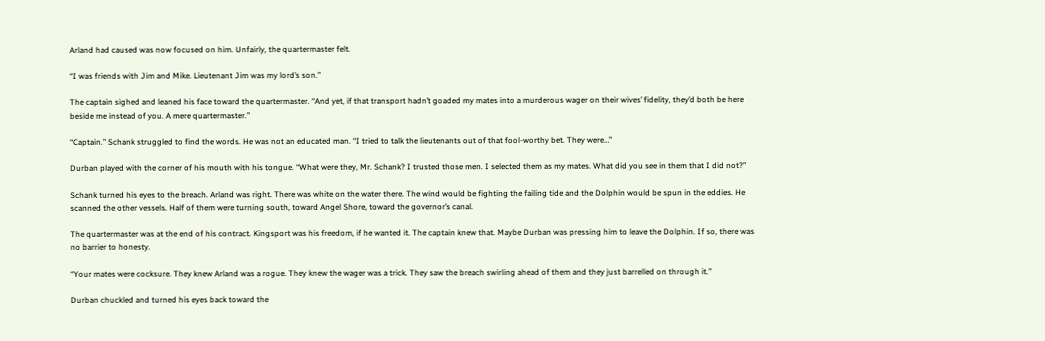Arland had caused was now focused on him. Unfairly, the quartermaster felt.

“I was friends with Jim and Mike. Lieutenant Jim was my lord’s son.”

The captain sighed and leaned his face toward the quartermaster. “And yet, if that transport hadn’t goaded my mates into a murderous wager on their wives’ fidelity, they’d both be here beside me instead of you. A mere quartermaster.”

“Captain.” Schank struggled to find the words. He was not an educated man. “I tried to talk the lieutenants out of that fool-worthy bet. They were…”

Durban played with the corner of his mouth with his tongue. “What were they, Mr. Schank? I trusted those men. I selected them as my mates. What did you see in them that I did not?”

Schank turned his eyes to the breach. Arland was right. There was white on the water there. The wind would be fighting the failing tide and the Dolphin would be spun in the eddies. He scanned the other vessels. Half of them were turning south, toward Angel Shore, toward the governor’s canal.

The quartermaster was at the end of his contract. Kingsport was his freedom, if he wanted it. The captain knew that. Maybe Durban was pressing him to leave the Dolphin. If so, there was no barrier to honesty.

“Your mates were cocksure. They knew Arland was a rogue. They knew the wager was a trick. They saw the breach swirling ahead of them and they just barrelled on through it.”

Durban chuckled and turned his eyes back toward the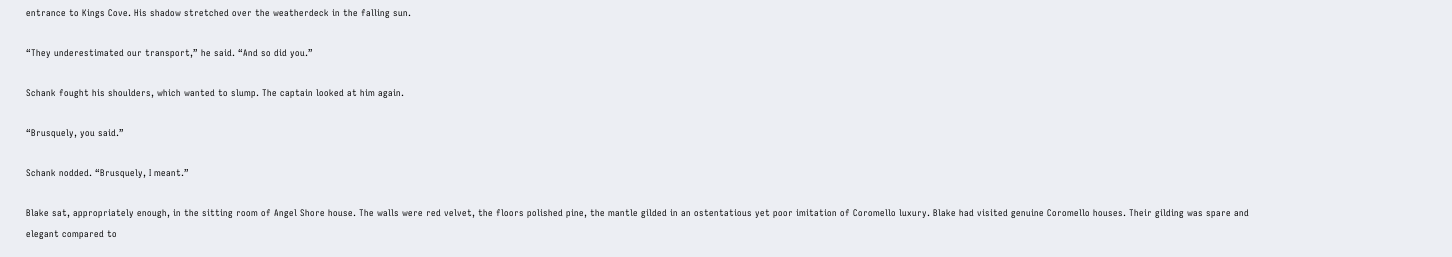entrance to Kings Cove. His shadow stretched over the weatherdeck in the falling sun.

“They underestimated our transport,” he said. “And so did you.”

Schank fought his shoulders, which wanted to slump. The captain looked at him again.

“Brusquely, you said.”

Schank nodded. “Brusquely, I meant.”

Blake sat, appropriately enough, in the sitting room of Angel Shore house. The walls were red velvet, the floors polished pine, the mantle gilded in an ostentatious yet poor imitation of Coromello luxury. Blake had visited genuine Coromello houses. Their gilding was spare and elegant compared to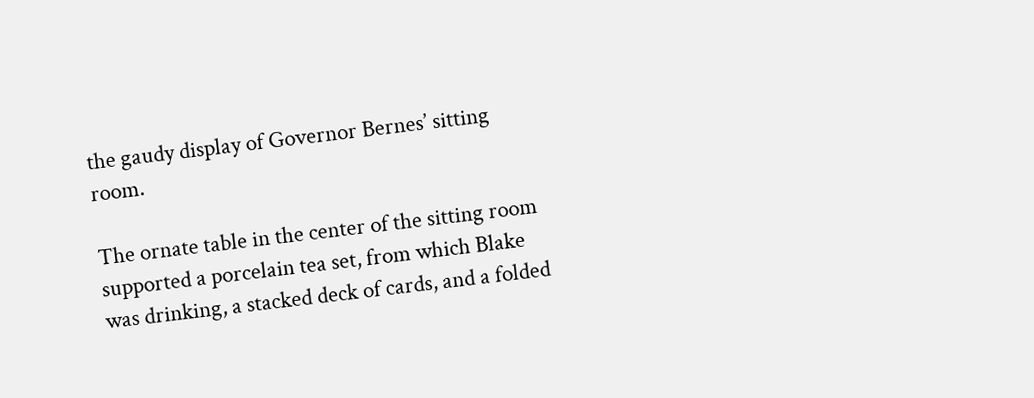the gaudy display of Governor Bernes’ sitting room.

The ornate table in the center of the sitting room supported a porcelain tea set, from which Blake was drinking, a stacked deck of cards, and a folded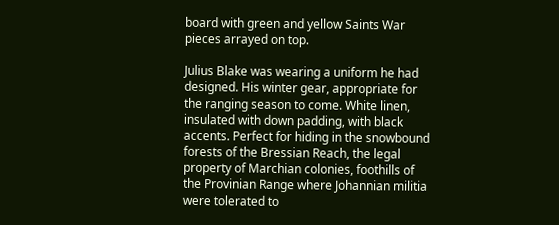board with green and yellow Saints War pieces arrayed on top.

Julius Blake was wearing a uniform he had designed. His winter gear, appropriate for the ranging season to come. White linen, insulated with down padding, with black accents. Perfect for hiding in the snowbound forests of the Bressian Reach, the legal property of Marchian colonies, foothills of the Provinian Range where Johannian militia were tolerated to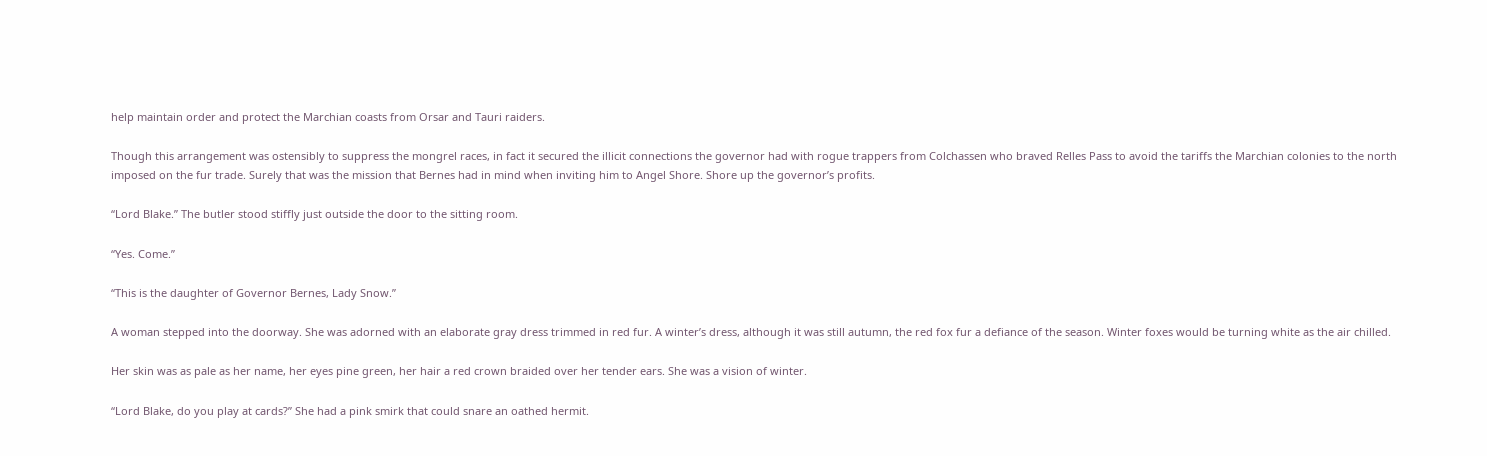help maintain order and protect the Marchian coasts from Orsar and Tauri raiders.

Though this arrangement was ostensibly to suppress the mongrel races, in fact it secured the illicit connections the governor had with rogue trappers from Colchassen who braved Relles Pass to avoid the tariffs the Marchian colonies to the north imposed on the fur trade. Surely that was the mission that Bernes had in mind when inviting him to Angel Shore. Shore up the governor’s profits.

“Lord Blake.” The butler stood stiffly just outside the door to the sitting room.

“Yes. Come.”

“This is the daughter of Governor Bernes, Lady Snow.”

A woman stepped into the doorway. She was adorned with an elaborate gray dress trimmed in red fur. A winter’s dress, although it was still autumn, the red fox fur a defiance of the season. Winter foxes would be turning white as the air chilled.

Her skin was as pale as her name, her eyes pine green, her hair a red crown braided over her tender ears. She was a vision of winter.

“Lord Blake, do you play at cards?” She had a pink smirk that could snare an oathed hermit.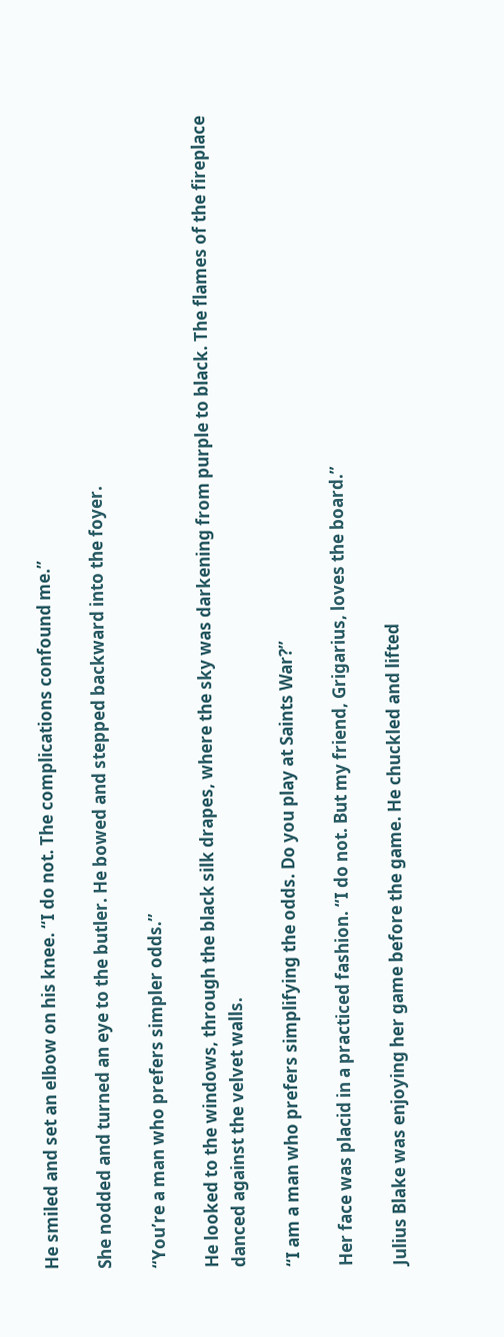He smiled and set an elbow on his knee. “I do not. The complications confound me.”

She nodded and turned an eye to the butler. He bowed and stepped backward into the foyer.

“You’re a man who prefers simpler odds.”

He looked to the windows, through the black silk drapes, where the sky was darkening from purple to black. The flames of the fireplace danced against the velvet walls.

“I am a man who prefers simplifying the odds. Do you play at Saints War?”

Her face was placid in a practiced fashion. “I do not. But my friend, Grigarius, loves the board.”

Julius Blake was enjoying her game before the game. He chuckled and lifted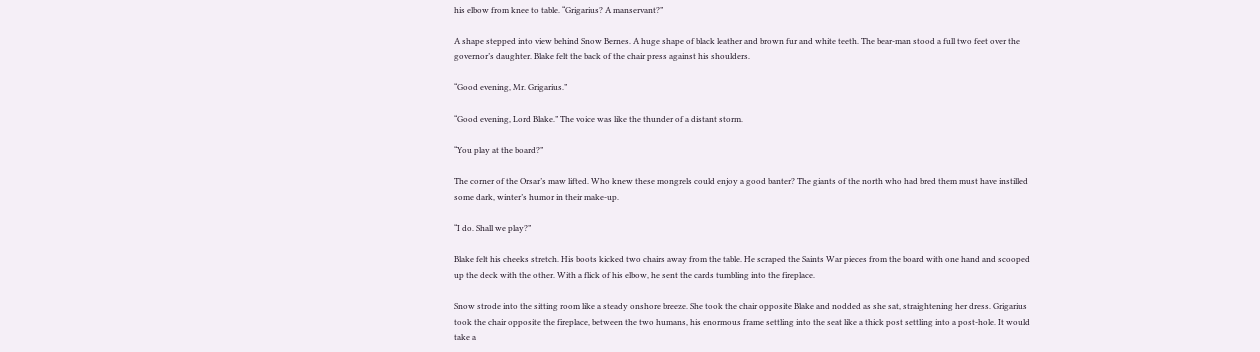his elbow from knee to table. “Grigarius? A manservant?”

A shape stepped into view behind Snow Bernes. A huge shape of black leather and brown fur and white teeth. The bear-man stood a full two feet over the governor’s daughter. Blake felt the back of the chair press against his shoulders.

“Good evening, Mr. Grigarius.”

“Good evening, Lord Blake.” The voice was like the thunder of a distant storm.

“You play at the board?”

The corner of the Orsar’s maw lifted. Who knew these mongrels could enjoy a good banter? The giants of the north who had bred them must have instilled some dark, winter’s humor in their make-up.

“I do. Shall we play?”

Blake felt his cheeks stretch. His boots kicked two chairs away from the table. He scraped the Saints War pieces from the board with one hand and scooped up the deck with the other. With a flick of his elbow, he sent the cards tumbling into the fireplace.

Snow strode into the sitting room like a steady onshore breeze. She took the chair opposite Blake and nodded as she sat, straightening her dress. Grigarius took the chair opposite the fireplace, between the two humans, his enormous frame settling into the seat like a thick post settling into a post-hole. It would take a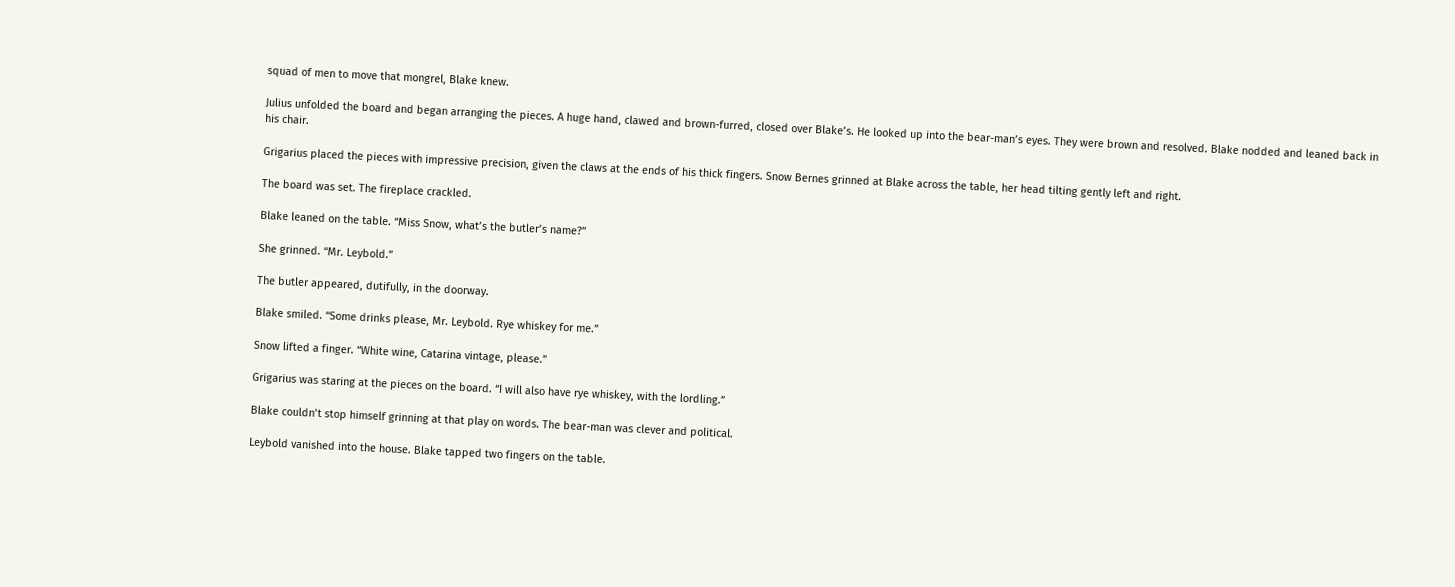squad of men to move that mongrel, Blake knew.

Julius unfolded the board and began arranging the pieces. A huge hand, clawed and brown-furred, closed over Blake’s. He looked up into the bear-man’s eyes. They were brown and resolved. Blake nodded and leaned back in his chair.

Grigarius placed the pieces with impressive precision, given the claws at the ends of his thick fingers. Snow Bernes grinned at Blake across the table, her head tilting gently left and right.

The board was set. The fireplace crackled.

Blake leaned on the table. “Miss Snow, what’s the butler’s name?”

She grinned. “Mr. Leybold.”

The butler appeared, dutifully, in the doorway.

Blake smiled. “Some drinks please, Mr. Leybold. Rye whiskey for me.”

Snow lifted a finger. “White wine, Catarina vintage, please.”

Grigarius was staring at the pieces on the board. “I will also have rye whiskey, with the lordling.”

Blake couldn’t stop himself grinning at that play on words. The bear-man was clever and political.

Leybold vanished into the house. Blake tapped two fingers on the table.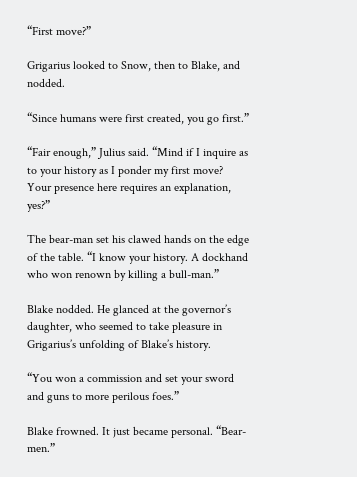“First move?”

Grigarius looked to Snow, then to Blake, and nodded.

“Since humans were first created, you go first.”

“Fair enough,” Julius said. “Mind if I inquire as to your history as I ponder my first move? Your presence here requires an explanation, yes?”

The bear-man set his clawed hands on the edge of the table. “I know your history. A dockhand who won renown by killing a bull-man.”

Blake nodded. He glanced at the governor’s daughter, who seemed to take pleasure in Grigarius’s unfolding of Blake’s history.

“You won a commission and set your sword and guns to more perilous foes.”

Blake frowned. It just became personal. “Bear-men.”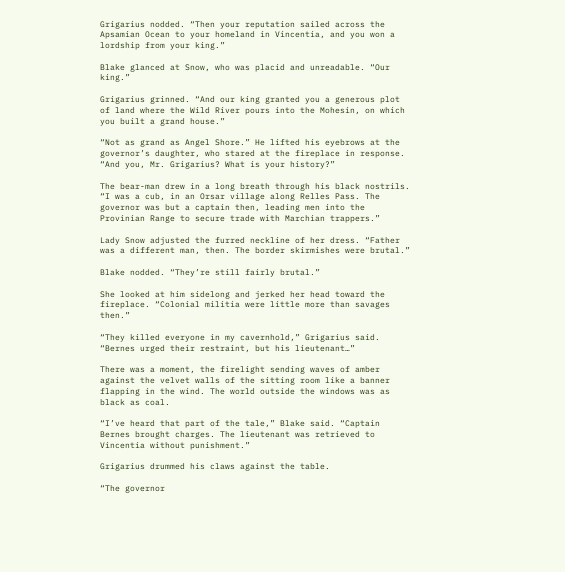Grigarius nodded. “Then your reputation sailed across the Apsamian Ocean to your homeland in Vincentia, and you won a lordship from your king.”

Blake glanced at Snow, who was placid and unreadable. “Our king.”

Grigarius grinned. “And our king granted you a generous plot of land where the Wild River pours into the Mohesin, on which you built a grand house.”

“Not as grand as Angel Shore.” He lifted his eyebrows at the governor’s daughter, who stared at the fireplace in response. “And you, Mr. Grigarius? What is your history?”

The bear-man drew in a long breath through his black nostrils. “I was a cub, in an Orsar village along Relles Pass. The governor was but a captain then, leading men into the Provinian Range to secure trade with Marchian trappers.”

Lady Snow adjusted the furred neckline of her dress. “Father was a different man, then. The border skirmishes were brutal.”

Blake nodded. “They’re still fairly brutal.”

She looked at him sidelong and jerked her head toward the fireplace. “Colonial militia were little more than savages then.”

“They killed everyone in my cavernhold,” Grigarius said. “Bernes urged their restraint, but his lieutenant…”

There was a moment, the firelight sending waves of amber against the velvet walls of the sitting room like a banner flapping in the wind. The world outside the windows was as black as coal.

“I’ve heard that part of the tale,” Blake said. “Captain Bernes brought charges. The lieutenant was retrieved to Vincentia without punishment.”

Grigarius drummed his claws against the table.

“The governor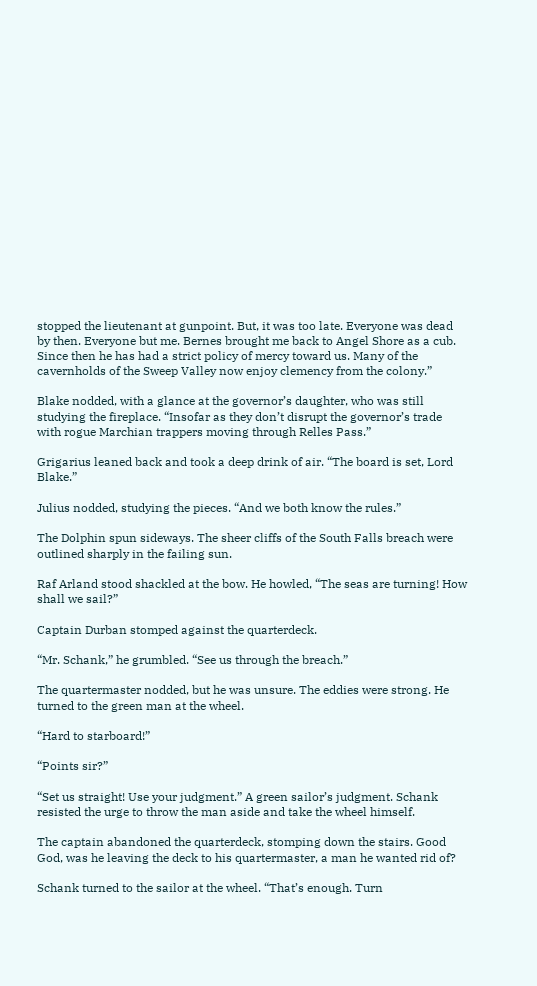stopped the lieutenant at gunpoint. But, it was too late. Everyone was dead by then. Everyone but me. Bernes brought me back to Angel Shore as a cub. Since then he has had a strict policy of mercy toward us. Many of the cavernholds of the Sweep Valley now enjoy clemency from the colony.”

Blake nodded, with a glance at the governor’s daughter, who was still studying the fireplace. “Insofar as they don’t disrupt the governor’s trade with rogue Marchian trappers moving through Relles Pass.”

Grigarius leaned back and took a deep drink of air. “The board is set, Lord Blake.”

Julius nodded, studying the pieces. “And we both know the rules.”

The Dolphin spun sideways. The sheer cliffs of the South Falls breach were outlined sharply in the failing sun.

Raf Arland stood shackled at the bow. He howled, “The seas are turning! How shall we sail?”

Captain Durban stomped against the quarterdeck.

“Mr. Schank,” he grumbled. “See us through the breach.”

The quartermaster nodded, but he was unsure. The eddies were strong. He turned to the green man at the wheel.

“Hard to starboard!”

“Points sir?”

“Set us straight! Use your judgment.” A green sailor’s judgment. Schank resisted the urge to throw the man aside and take the wheel himself.

The captain abandoned the quarterdeck, stomping down the stairs. Good God, was he leaving the deck to his quartermaster, a man he wanted rid of?

Schank turned to the sailor at the wheel. “That’s enough. Turn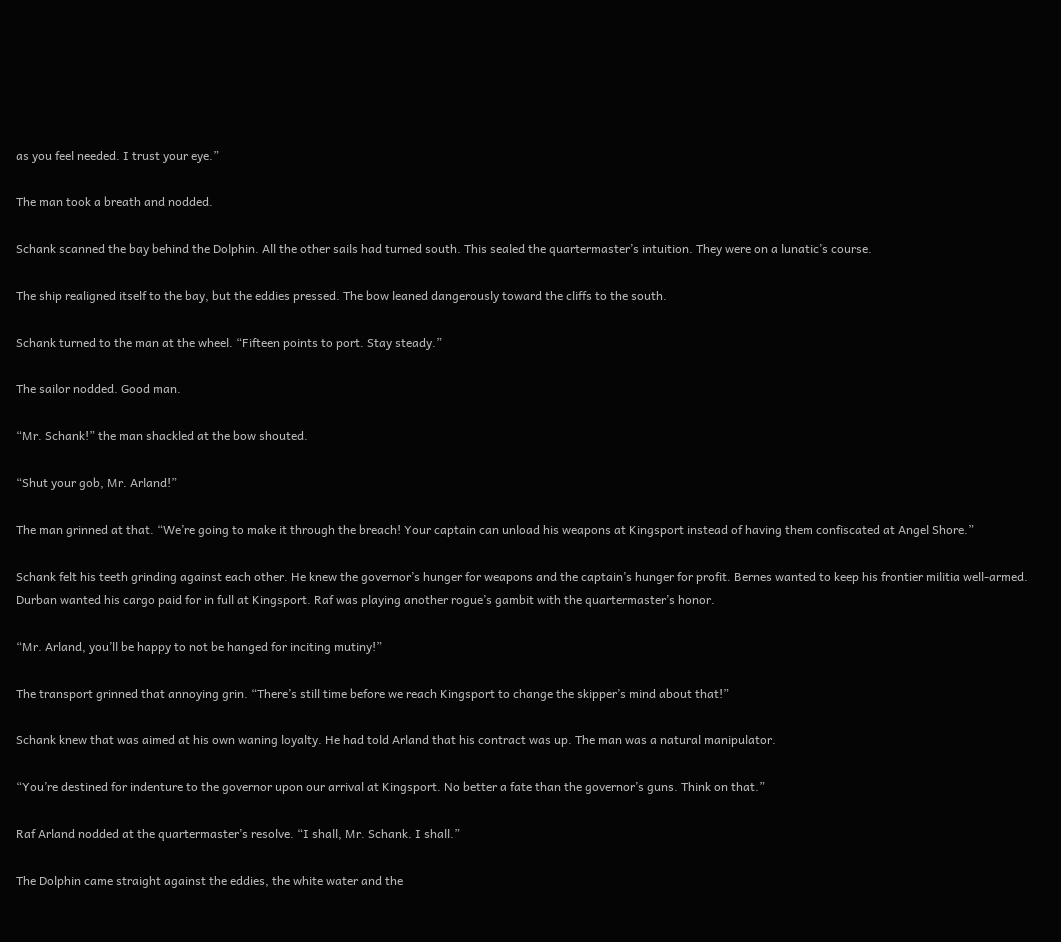as you feel needed. I trust your eye.”

The man took a breath and nodded.

Schank scanned the bay behind the Dolphin. All the other sails had turned south. This sealed the quartermaster’s intuition. They were on a lunatic’s course.

The ship realigned itself to the bay, but the eddies pressed. The bow leaned dangerously toward the cliffs to the south.

Schank turned to the man at the wheel. “Fifteen points to port. Stay steady.”

The sailor nodded. Good man.

“Mr. Schank!” the man shackled at the bow shouted.

“Shut your gob, Mr. Arland!”

The man grinned at that. “We’re going to make it through the breach! Your captain can unload his weapons at Kingsport instead of having them confiscated at Angel Shore.”

Schank felt his teeth grinding against each other. He knew the governor’s hunger for weapons and the captain’s hunger for profit. Bernes wanted to keep his frontier militia well-armed. Durban wanted his cargo paid for in full at Kingsport. Raf was playing another rogue’s gambit with the quartermaster’s honor.

“Mr. Arland, you’ll be happy to not be hanged for inciting mutiny!”

The transport grinned that annoying grin. “There’s still time before we reach Kingsport to change the skipper’s mind about that!”

Schank knew that was aimed at his own waning loyalty. He had told Arland that his contract was up. The man was a natural manipulator.

“You’re destined for indenture to the governor upon our arrival at Kingsport. No better a fate than the governor’s guns. Think on that.”

Raf Arland nodded at the quartermaster’s resolve. “I shall, Mr. Schank. I shall.”

The Dolphin came straight against the eddies, the white water and the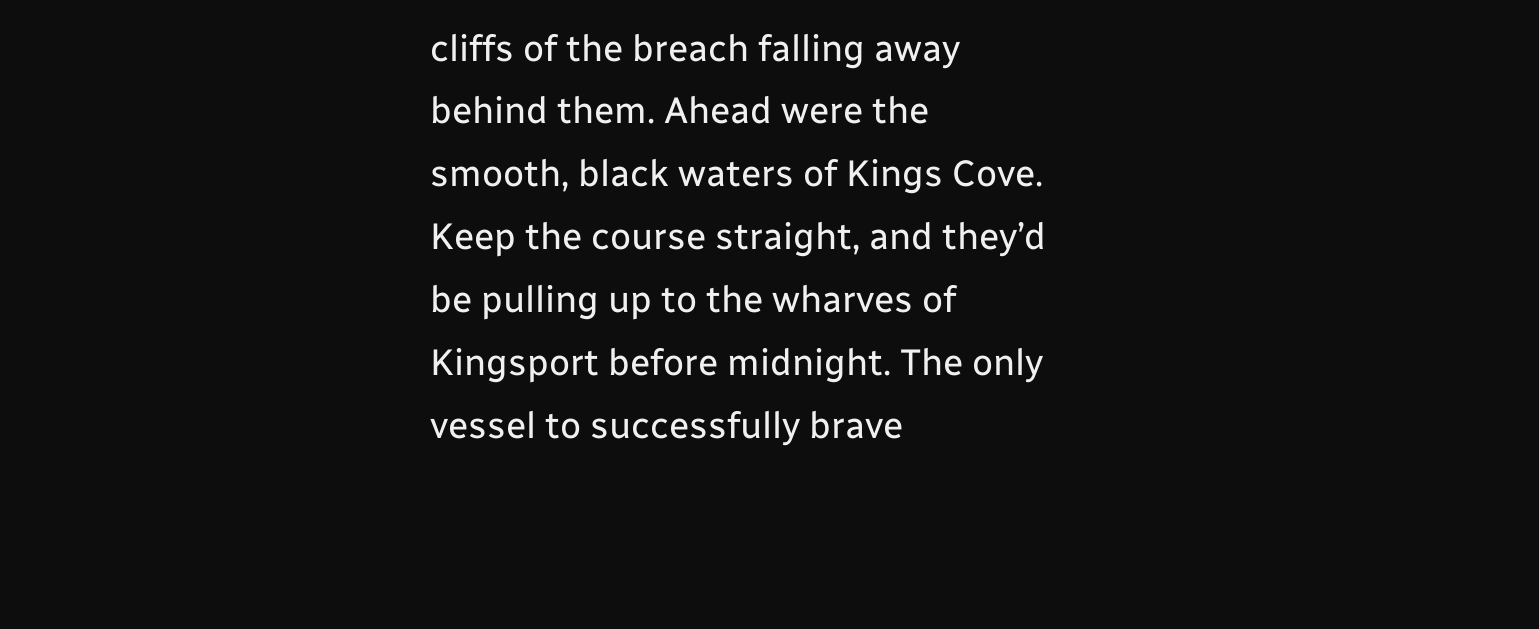cliffs of the breach falling away behind them. Ahead were the smooth, black waters of Kings Cove. Keep the course straight, and they’d be pulling up to the wharves of Kingsport before midnight. The only vessel to successfully brave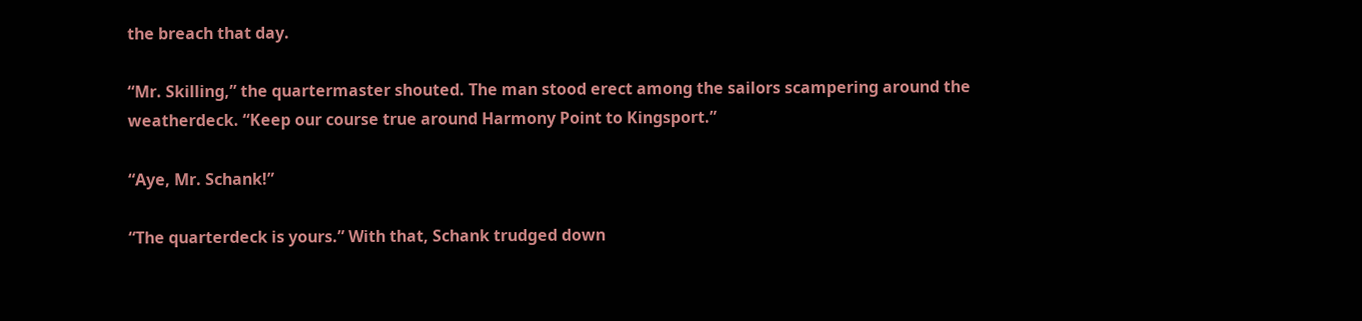the breach that day.

“Mr. Skilling,” the quartermaster shouted. The man stood erect among the sailors scampering around the weatherdeck. “Keep our course true around Harmony Point to Kingsport.”

“Aye, Mr. Schank!”

“The quarterdeck is yours.” With that, Schank trudged down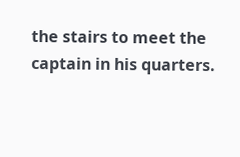the stairs to meet the captain in his quarters.